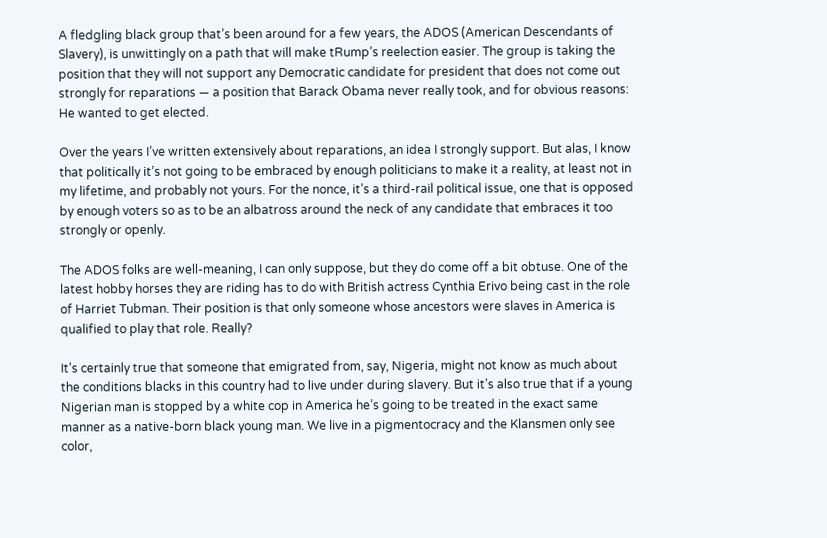A fledgling black group that’s been around for a few years, the ADOS (American Descendants of Slavery), is unwittingly on a path that will make tRump’s reelection easier. The group is taking the position that they will not support any Democratic candidate for president that does not come out strongly for reparations — a position that Barack Obama never really took, and for obvious reasons: He wanted to get elected.

Over the years I’ve written extensively about reparations, an idea I strongly support. But alas, I know that politically it’s not going to be embraced by enough politicians to make it a reality, at least not in my lifetime, and probably not yours. For the nonce, it’s a third-rail political issue, one that is opposed by enough voters so as to be an albatross around the neck of any candidate that embraces it too strongly or openly.

The ADOS folks are well-meaning, I can only suppose, but they do come off a bit obtuse. One of the latest hobby horses they are riding has to do with British actress Cynthia Erivo being cast in the role of Harriet Tubman. Their position is that only someone whose ancestors were slaves in America is qualified to play that role. Really?

It’s certainly true that someone that emigrated from, say, Nigeria, might not know as much about the conditions blacks in this country had to live under during slavery. But it’s also true that if a young Nigerian man is stopped by a white cop in America he’s going to be treated in the exact same manner as a native-born black young man. We live in a pigmentocracy and the Klansmen only see color,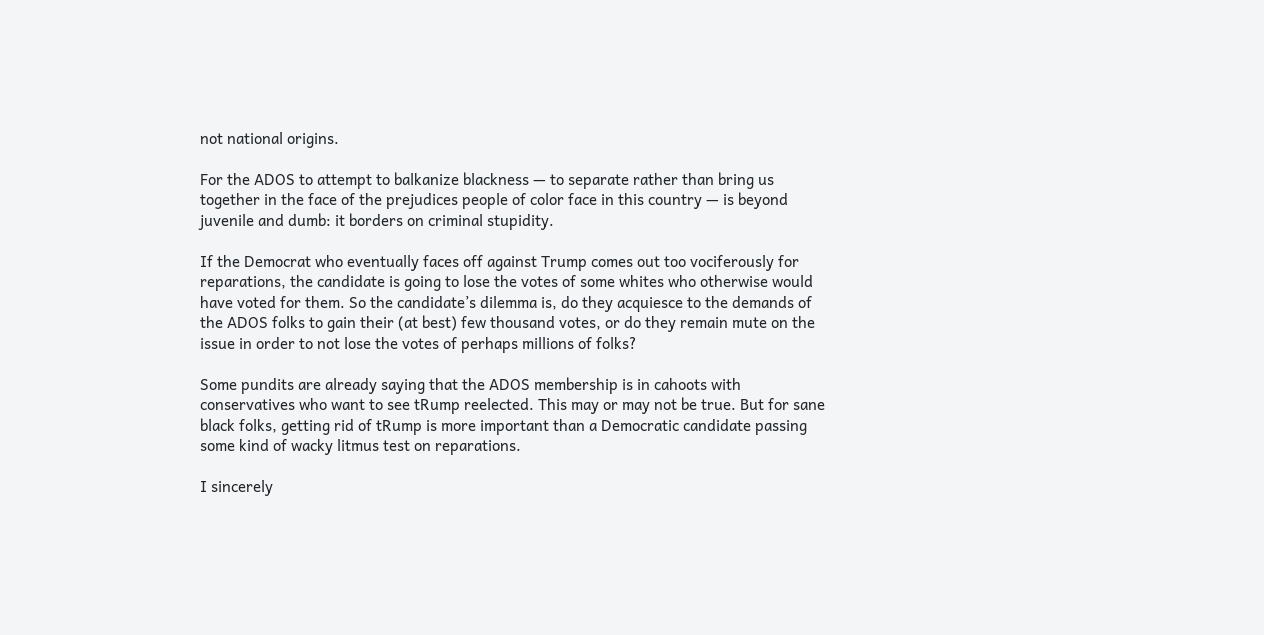not national origins.

For the ADOS to attempt to balkanize blackness — to separate rather than bring us together in the face of the prejudices people of color face in this country — is beyond juvenile and dumb: it borders on criminal stupidity.

If the Democrat who eventually faces off against Trump comes out too vociferously for reparations, the candidate is going to lose the votes of some whites who otherwise would have voted for them. So the candidate’s dilemma is, do they acquiesce to the demands of the ADOS folks to gain their (at best) few thousand votes, or do they remain mute on the issue in order to not lose the votes of perhaps millions of folks?

Some pundits are already saying that the ADOS membership is in cahoots with conservatives who want to see tRump reelected. This may or may not be true. But for sane black folks, getting rid of tRump is more important than a Democratic candidate passing some kind of wacky litmus test on reparations.

I sincerely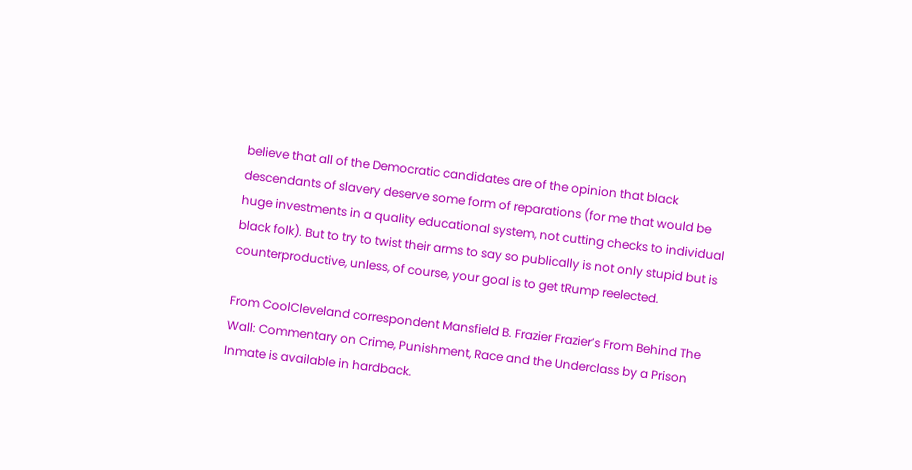believe that all of the Democratic candidates are of the opinion that black descendants of slavery deserve some form of reparations (for me that would be huge investments in a quality educational system, not cutting checks to individual black folk). But to try to twist their arms to say so publically is not only stupid but is counterproductive, unless, of course, your goal is to get tRump reelected.

From CoolCleveland correspondent Mansfield B. Frazier Frazier’s From Behind The Wall: Commentary on Crime, Punishment, Race and the Underclass by a Prison Inmate is available in hardback.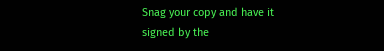Snag your copy and have it signed by the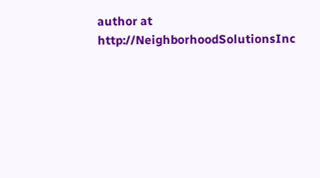author at http://NeighborhoodSolutionsInc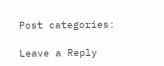Post categories:

Leave a Reply